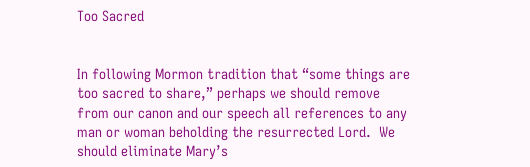Too Sacred


In following Mormon tradition that “some things are too sacred to share,” perhaps we should remove from our canon and our speech all references to any man or woman beholding the resurrected Lord.  We should eliminate Mary’s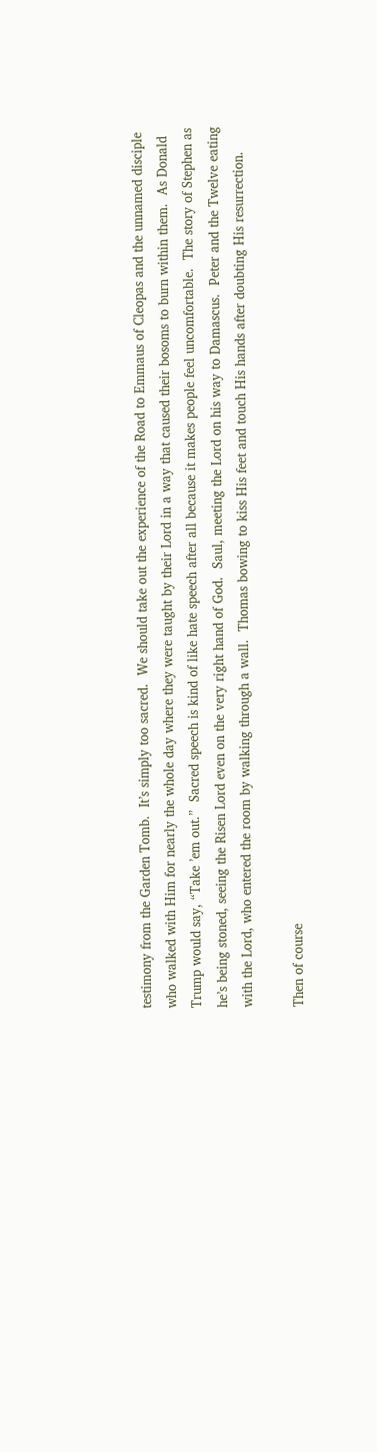testimony from the Garden Tomb.  It’s simply too sacred.  We should take out the experience of the Road to Emmaus of Cleopas and the unnamed disciple who walked with Him for nearly the whole day where they were taught by their Lord in a way that caused their bosoms to burn within them.  As Donald Trump would say, “Take ’em out.”  Sacred speech is kind of like hate speech after all because it makes people feel uncomfortable.  The story of Stephen as he’s being stoned, seeing the Risen Lord even on the very right hand of God.  Saul, meeting the Lord on his way to Damascus.  Peter and the Twelve eating with the Lord, who entered the room by walking through a wall.  Thomas bowing to kiss His feet and touch His hands after doubting His resurrection.

Then of course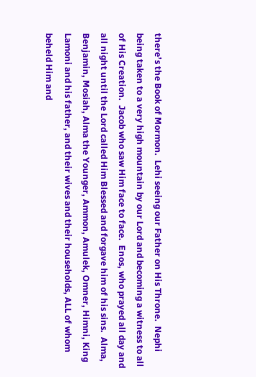there’s the Book of Mormon.  Lehi seeing our Father on His Throne.  Nephi being taken to a very high mountain by our Lord and becoming a witness to all of His Creation.  Jacob who saw Him face to face.  Enos, who prayed all day and all night until the Lord called Him Blessed and forgave him of his sins.  Alma, Benjamin, Mosiah, Alma the Younger, Ammon, Amulek, Omner, Himni, King Lamoni and his father, and their wives and their households, ALL of whom beheld Him and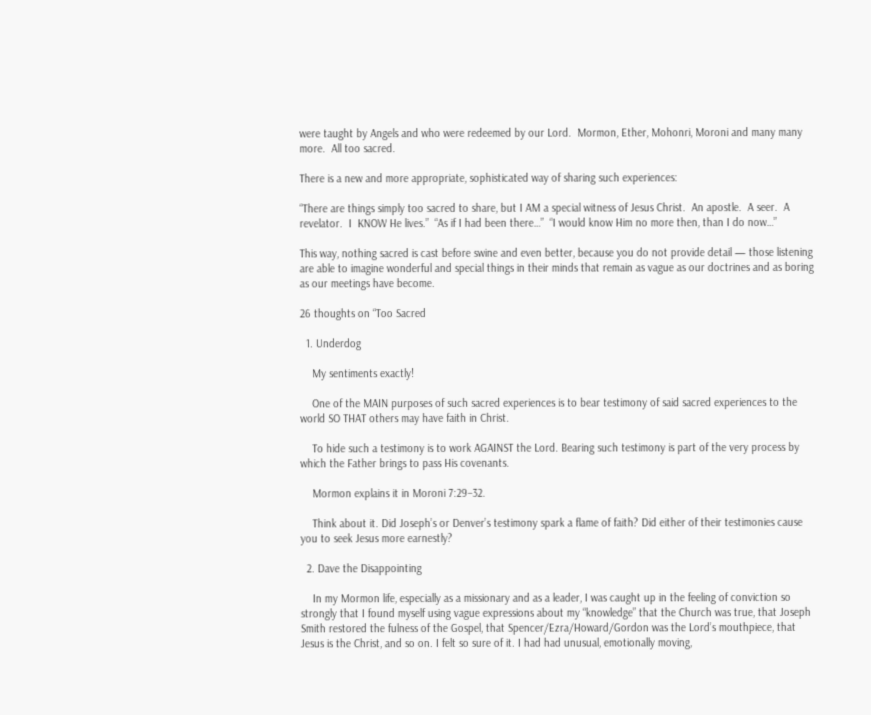were taught by Angels and who were redeemed by our Lord.  Mormon, Ether, Mohonri, Moroni and many many more.  All too sacred.

There is a new and more appropriate, sophisticated way of sharing such experiences:

“There are things simply too sacred to share, but I AM a special witness of Jesus Christ.  An apostle.  A seer.  A revelator.  I  KNOW He lives.”  “As if I had been there…”  “I would know Him no more then, than I do now…”

This way, nothing sacred is cast before swine and even better, because you do not provide detail — those listening are able to imagine wonderful and special things in their minds that remain as vague as our doctrines and as boring as our meetings have become.

26 thoughts on “Too Sacred

  1. Underdog

    My sentiments exactly!

    One of the MAIN purposes of such sacred experiences is to bear testimony of said sacred experiences to the world SO THAT others may have faith in Christ.

    To hide such a testimony is to work AGAINST the Lord. Bearing such testimony is part of the very process by which the Father brings to pass His covenants.

    Mormon explains it in Moroni 7:29–32.

    Think about it. Did Joseph’s or Denver’s testimony spark a flame of faith? Did either of their testimonies cause you to seek Jesus more earnestly?

  2. Dave the Disappointing

    In my Mormon life, especially as a missionary and as a leader, I was caught up in the feeling of conviction so strongly that I found myself using vague expressions about my “knowledge” that the Church was true, that Joseph Smith restored the fulness of the Gospel, that Spencer/Ezra/Howard/Gordon was the Lord’s mouthpiece, that Jesus is the Christ, and so on. I felt so sure of it. I had had unusual, emotionally moving,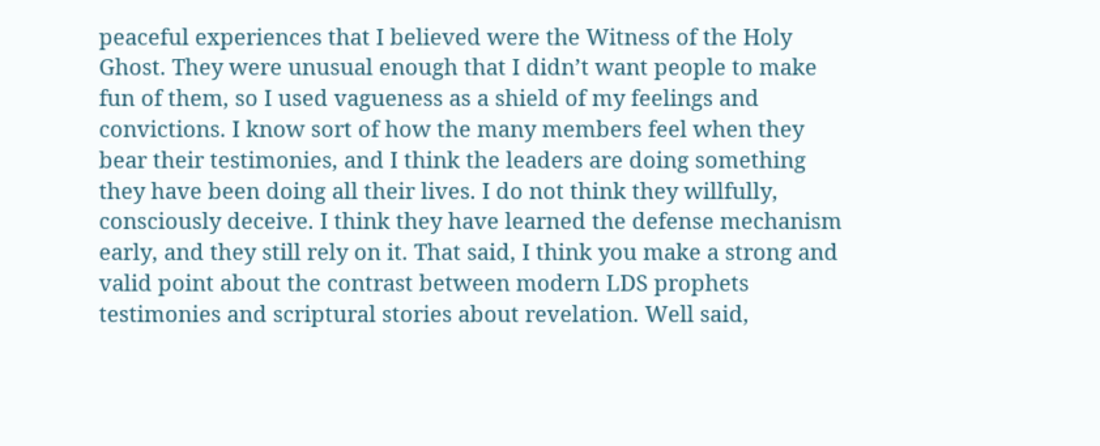peaceful experiences that I believed were the Witness of the Holy Ghost. They were unusual enough that I didn’t want people to make fun of them, so I used vagueness as a shield of my feelings and convictions. I know sort of how the many members feel when they bear their testimonies, and I think the leaders are doing something they have been doing all their lives. I do not think they willfully, consciously deceive. I think they have learned the defense mechanism early, and they still rely on it. That said, I think you make a strong and valid point about the contrast between modern LDS prophets testimonies and scriptural stories about revelation. Well said,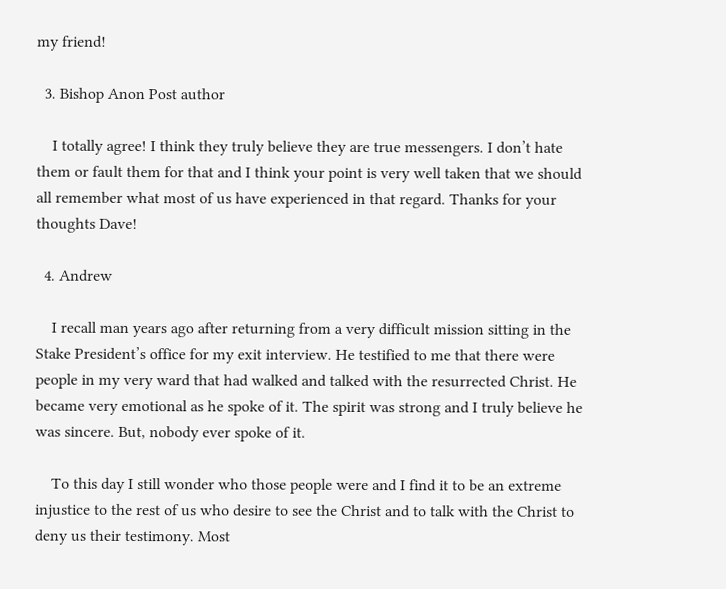my friend!

  3. Bishop Anon Post author

    I totally agree! I think they truly believe they are true messengers. I don’t hate them or fault them for that and I think your point is very well taken that we should all remember what most of us have experienced in that regard. Thanks for your thoughts Dave!

  4. Andrew

    I recall man years ago after returning from a very difficult mission sitting in the Stake President’s office for my exit interview. He testified to me that there were people in my very ward that had walked and talked with the resurrected Christ. He became very emotional as he spoke of it. The spirit was strong and I truly believe he was sincere. But, nobody ever spoke of it.

    To this day I still wonder who those people were and I find it to be an extreme injustice to the rest of us who desire to see the Christ and to talk with the Christ to deny us their testimony. Most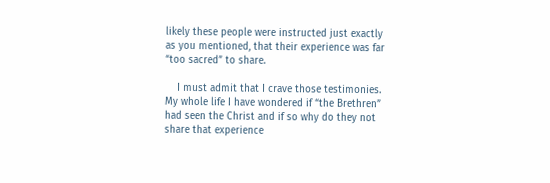likely these people were instructed just exactly as you mentioned, that their experience was far “too sacred” to share.

    I must admit that I crave those testimonies. My whole life I have wondered if “the Brethren” had seen the Christ and if so why do they not share that experience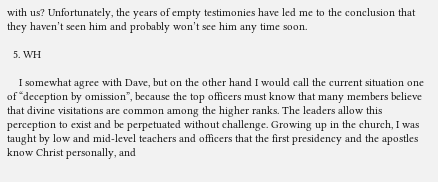with us? Unfortunately, the years of empty testimonies have led me to the conclusion that they haven’t seen him and probably won’t see him any time soon.

  5. WH

    I somewhat agree with Dave, but on the other hand I would call the current situation one of “deception by omission”, because the top officers must know that many members believe that divine visitations are common among the higher ranks. The leaders allow this perception to exist and be perpetuated without challenge. Growing up in the church, I was taught by low and mid-level teachers and officers that the first presidency and the apostles know Christ personally, and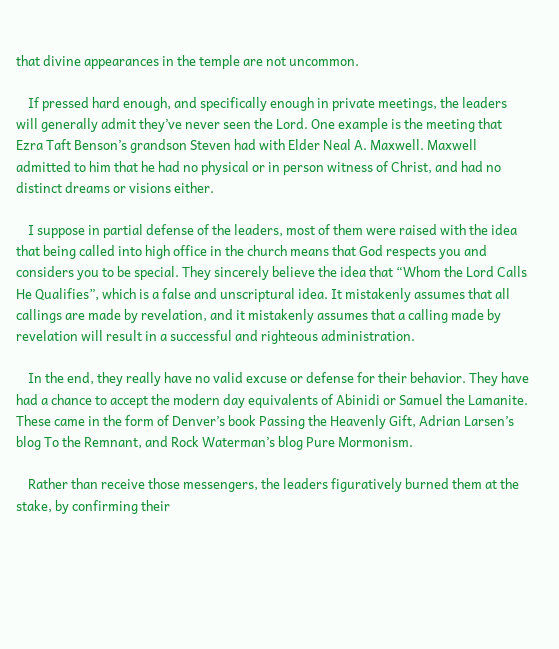that divine appearances in the temple are not uncommon.

    If pressed hard enough, and specifically enough in private meetings, the leaders will generally admit they’ve never seen the Lord. One example is the meeting that Ezra Taft Benson’s grandson Steven had with Elder Neal A. Maxwell. Maxwell admitted to him that he had no physical or in person witness of Christ, and had no distinct dreams or visions either.

    I suppose in partial defense of the leaders, most of them were raised with the idea that being called into high office in the church means that God respects you and considers you to be special. They sincerely believe the idea that “Whom the Lord Calls He Qualifies”, which is a false and unscriptural idea. It mistakenly assumes that all callings are made by revelation, and it mistakenly assumes that a calling made by revelation will result in a successful and righteous administration.

    In the end, they really have no valid excuse or defense for their behavior. They have had a chance to accept the modern day equivalents of Abinidi or Samuel the Lamanite. These came in the form of Denver’s book Passing the Heavenly Gift, Adrian Larsen’s blog To the Remnant, and Rock Waterman’s blog Pure Mormonism.

    Rather than receive those messengers, the leaders figuratively burned them at the stake, by confirming their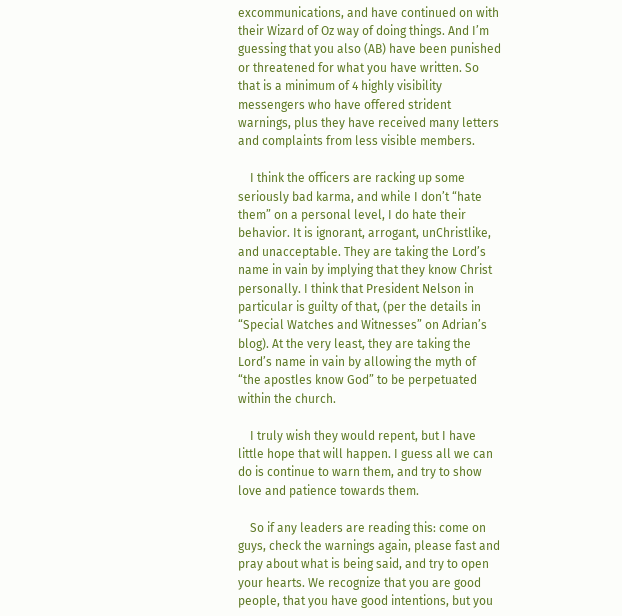excommunications, and have continued on with their Wizard of Oz way of doing things. And I’m guessing that you also (AB) have been punished or threatened for what you have written. So that is a minimum of 4 highly visibility messengers who have offered strident warnings, plus they have received many letters and complaints from less visible members.

    I think the officers are racking up some seriously bad karma, and while I don’t “hate them” on a personal level, I do hate their behavior. It is ignorant, arrogant, unChristlike, and unacceptable. They are taking the Lord’s name in vain by implying that they know Christ personally. I think that President Nelson in particular is guilty of that, (per the details in “Special Watches and Witnesses” on Adrian’s blog). At the very least, they are taking the Lord’s name in vain by allowing the myth of “the apostles know God” to be perpetuated within the church.

    I truly wish they would repent, but I have little hope that will happen. I guess all we can do is continue to warn them, and try to show love and patience towards them.

    So if any leaders are reading this: come on guys, check the warnings again, please fast and pray about what is being said, and try to open your hearts. We recognize that you are good people, that you have good intentions, but you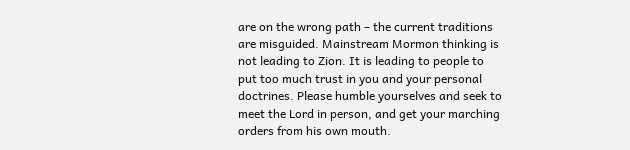are on the wrong path – the current traditions are misguided. Mainstream Mormon thinking is not leading to Zion. It is leading to people to put too much trust in you and your personal doctrines. Please humble yourselves and seek to meet the Lord in person, and get your marching orders from his own mouth.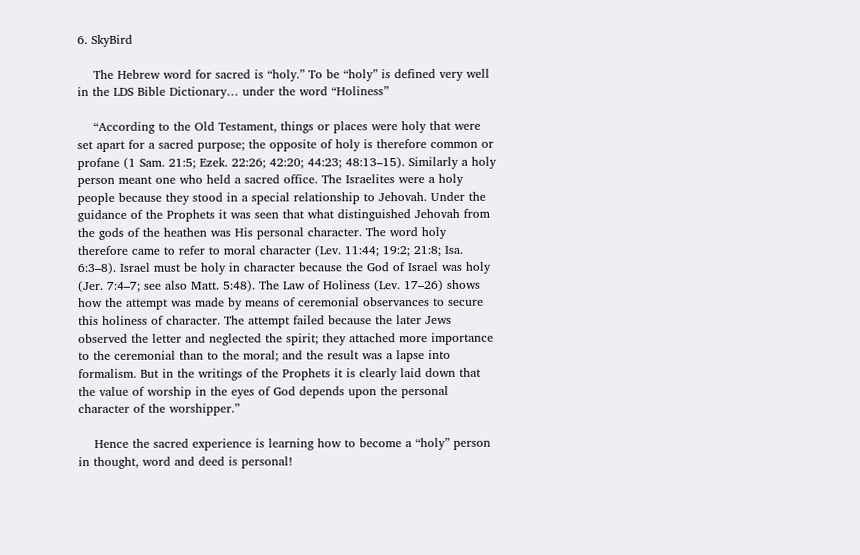6. SkyBird

    The Hebrew word for sacred is “holy.” To be “holy” is defined very well in the LDS Bible Dictionary… under the word “Holiness”

    “According to the Old Testament, things or places were holy that were set apart for a sacred purpose; the opposite of holy is therefore common or profane (1 Sam. 21:5; Ezek. 22:26; 42:20; 44:23; 48:13–15). Similarly a holy person meant one who held a sacred office. The Israelites were a holy people because they stood in a special relationship to Jehovah. Under the guidance of the Prophets it was seen that what distinguished Jehovah from the gods of the heathen was His personal character. The word holy therefore came to refer to moral character (Lev. 11:44; 19:2; 21:8; Isa. 6:3–8). Israel must be holy in character because the God of Israel was holy (Jer. 7:4–7; see also Matt. 5:48). The Law of Holiness (Lev. 17–26) shows how the attempt was made by means of ceremonial observances to secure this holiness of character. The attempt failed because the later Jews observed the letter and neglected the spirit; they attached more importance to the ceremonial than to the moral; and the result was a lapse into formalism. But in the writings of the Prophets it is clearly laid down that the value of worship in the eyes of God depends upon the personal character of the worshipper.”

    Hence the sacred experience is learning how to become a “holy” person in thought, word and deed is personal!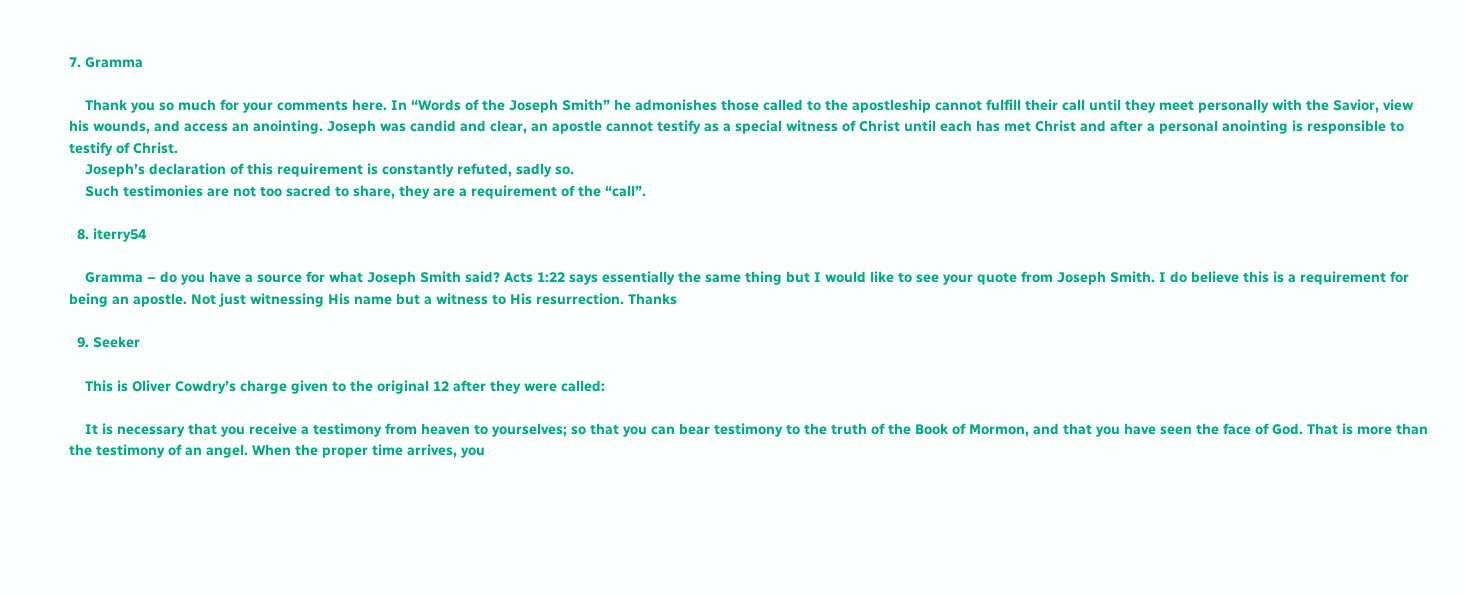7. Gramma

    Thank you so much for your comments here. In “Words of the Joseph Smith” he admonishes those called to the apostleship cannot fulfill their call until they meet personally with the Savior, view his wounds, and access an anointing. Joseph was candid and clear, an apostle cannot testify as a special witness of Christ until each has met Christ and after a personal anointing is responsible to testify of Christ.
    Joseph’s declaration of this requirement is constantly refuted, sadly so.
    Such testimonies are not too sacred to share, they are a requirement of the “call”.

  8. iterry54

    Gramma – do you have a source for what Joseph Smith said? Acts 1:22 says essentially the same thing but I would like to see your quote from Joseph Smith. I do believe this is a requirement for being an apostle. Not just witnessing His name but a witness to His resurrection. Thanks

  9. Seeker

    This is Oliver Cowdry’s charge given to the original 12 after they were called:

    It is necessary that you receive a testimony from heaven to yourselves; so that you can bear testimony to the truth of the Book of Mormon, and that you have seen the face of God. That is more than the testimony of an angel. When the proper time arrives, you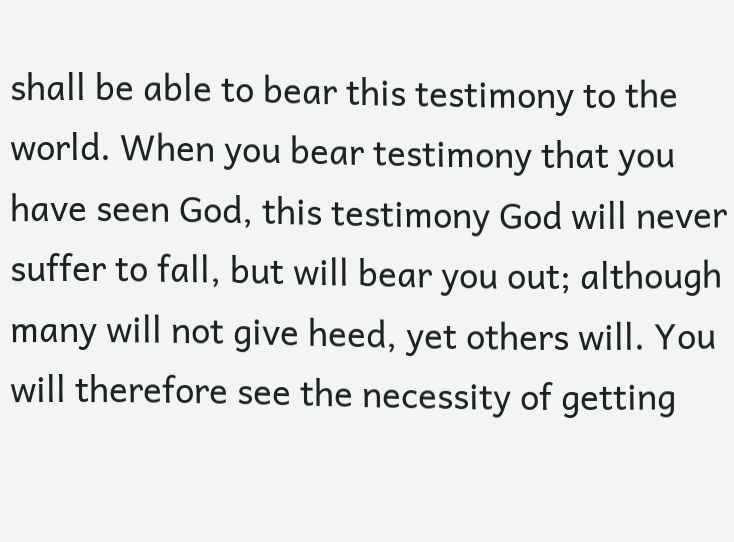shall be able to bear this testimony to the world. When you bear testimony that you have seen God, this testimony God will never suffer to fall, but will bear you out; although many will not give heed, yet others will. You will therefore see the necessity of getting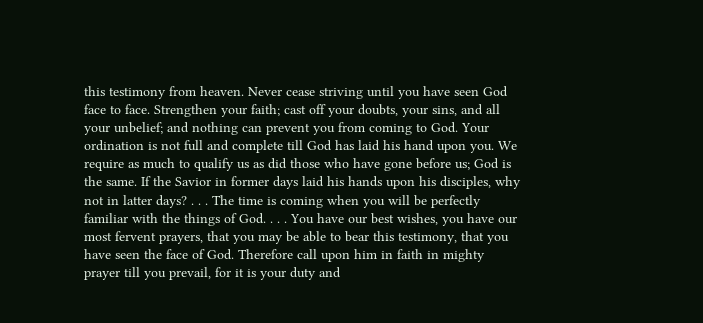this testimony from heaven. Never cease striving until you have seen God face to face. Strengthen your faith; cast off your doubts, your sins, and all your unbelief; and nothing can prevent you from coming to God. Your ordination is not full and complete till God has laid his hand upon you. We require as much to qualify us as did those who have gone before us; God is the same. If the Savior in former days laid his hands upon his disciples, why not in latter days? . . . The time is coming when you will be perfectly familiar with the things of God. . . . You have our best wishes, you have our most fervent prayers, that you may be able to bear this testimony, that you have seen the face of God. Therefore call upon him in faith in mighty prayer till you prevail, for it is your duty and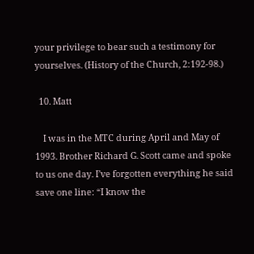your privilege to bear such a testimony for yourselves. (History of the Church, 2:192-98.)

  10. Matt

    I was in the MTC during April and May of 1993. Brother Richard G. Scott came and spoke to us one day. I’ve forgotten everything he said save one line: “I know the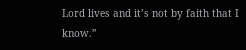Lord lives and it’s not by faith that I know.”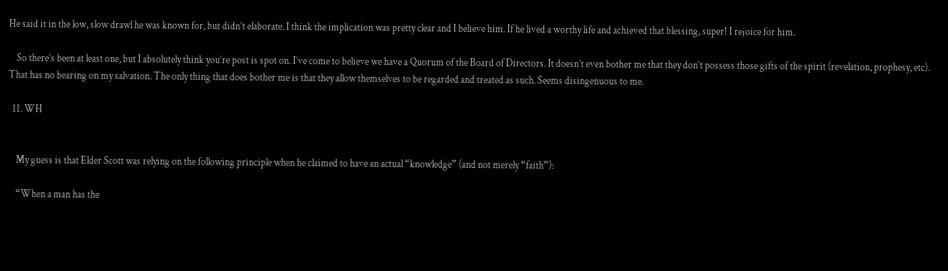He said it in the low, slow drawl he was known for, but didn’t elaborate. I think the implication was pretty clear and I believe him. If he lived a worthy life and achieved that blessing, super! I rejoice for him.

    So there’s been at least one, but I absolutely think you’re post is spot on. I’ve come to believe we have a Quorum of the Board of Directors. It doesn’t even bother me that they don’t possess those gifts of the spirit (revelation, prophesy, etc). That has no bearing on my salvation. The only thing that does bother me is that they allow themselves to be regarded and treated as such. Seems disingenuous to me.

  11. WH


    My guess is that Elder Scott was relying on the following principle when he claimed to have an actual “knowledge” (and not merely “faith”):

    “When a man has the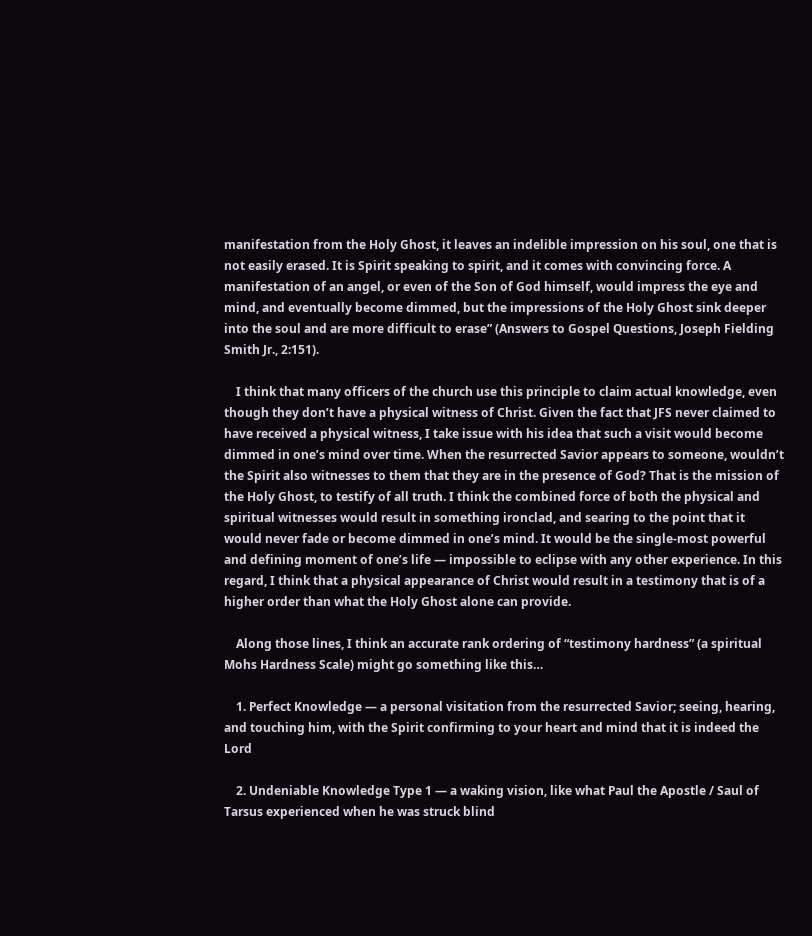manifestation from the Holy Ghost, it leaves an indelible impression on his soul, one that is not easily erased. It is Spirit speaking to spirit, and it comes with convincing force. A manifestation of an angel, or even of the Son of God himself, would impress the eye and mind, and eventually become dimmed, but the impressions of the Holy Ghost sink deeper into the soul and are more difficult to erase” (Answers to Gospel Questions, Joseph Fielding Smith Jr., 2:151).

    I think that many officers of the church use this principle to claim actual knowledge, even though they don’t have a physical witness of Christ. Given the fact that JFS never claimed to have received a physical witness, I take issue with his idea that such a visit would become dimmed in one’s mind over time. When the resurrected Savior appears to someone, wouldn’t the Spirit also witnesses to them that they are in the presence of God? That is the mission of the Holy Ghost, to testify of all truth. I think the combined force of both the physical and spiritual witnesses would result in something ironclad, and searing to the point that it would never fade or become dimmed in one’s mind. It would be the single-most powerful and defining moment of one’s life — impossible to eclipse with any other experience. In this regard, I think that a physical appearance of Christ would result in a testimony that is of a higher order than what the Holy Ghost alone can provide.

    Along those lines, I think an accurate rank ordering of “testimony hardness” (a spiritual Mohs Hardness Scale) might go something like this…

    1. Perfect Knowledge — a personal visitation from the resurrected Savior; seeing, hearing, and touching him, with the Spirit confirming to your heart and mind that it is indeed the Lord

    2. Undeniable Knowledge Type 1 — a waking vision, like what Paul the Apostle / Saul of Tarsus experienced when he was struck blind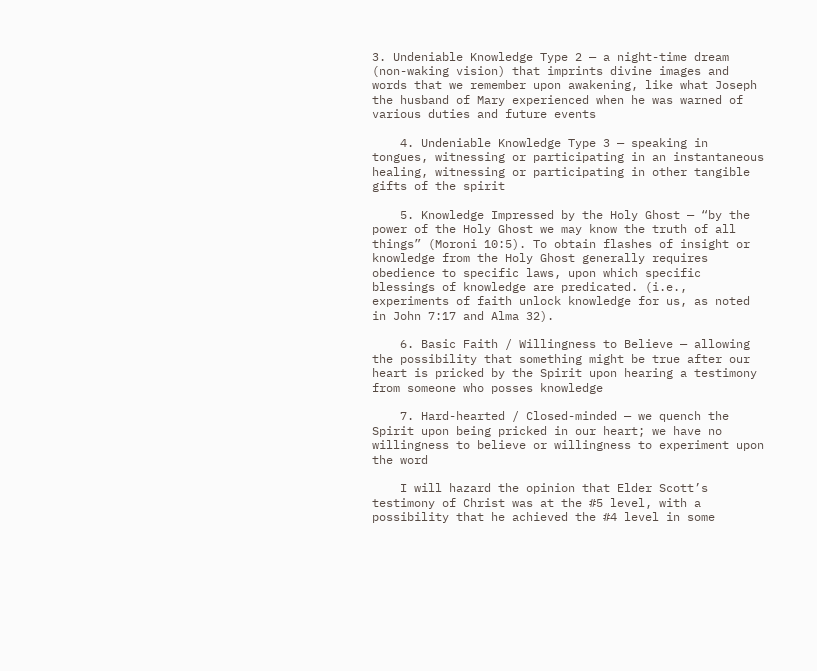3. Undeniable Knowledge Type 2 — a night-time dream (non-waking vision) that imprints divine images and words that we remember upon awakening, like what Joseph the husband of Mary experienced when he was warned of various duties and future events

    4. Undeniable Knowledge Type 3 — speaking in tongues, witnessing or participating in an instantaneous healing, witnessing or participating in other tangible gifts of the spirit

    5. Knowledge Impressed by the Holy Ghost — “by the power of the Holy Ghost we may know the truth of all things” (Moroni 10:5). To obtain flashes of insight or knowledge from the Holy Ghost generally requires obedience to specific laws, upon which specific blessings of knowledge are predicated. (i.e., experiments of faith unlock knowledge for us, as noted in John 7:17 and Alma 32).

    6. Basic Faith / Willingness to Believe — allowing the possibility that something might be true after our heart is pricked by the Spirit upon hearing a testimony from someone who posses knowledge

    7. Hard-hearted / Closed-minded — we quench the Spirit upon being pricked in our heart; we have no willingness to believe or willingness to experiment upon the word

    I will hazard the opinion that Elder Scott’s testimony of Christ was at the #5 level, with a possibility that he achieved the #4 level in some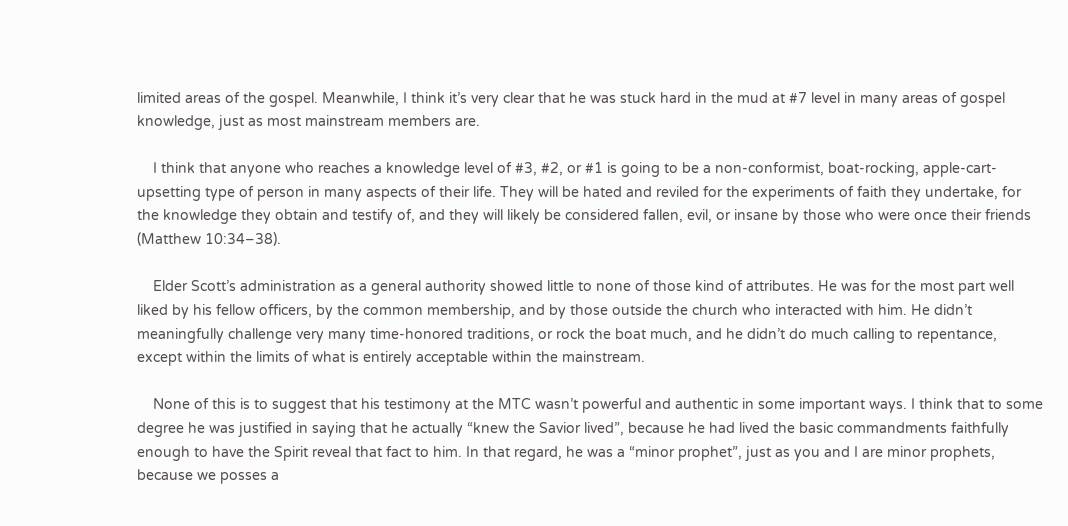limited areas of the gospel. Meanwhile, I think it’s very clear that he was stuck hard in the mud at #7 level in many areas of gospel knowledge, just as most mainstream members are.

    I think that anyone who reaches a knowledge level of #3, #2, or #1 is going to be a non-conformist, boat-rocking, apple-cart-upsetting type of person in many aspects of their life. They will be hated and reviled for the experiments of faith they undertake, for the knowledge they obtain and testify of, and they will likely be considered fallen, evil, or insane by those who were once their friends (Matthew 10:34–38).

    Elder Scott’s administration as a general authority showed little to none of those kind of attributes. He was for the most part well liked by his fellow officers, by the common membership, and by those outside the church who interacted with him. He didn’t meaningfully challenge very many time-honored traditions, or rock the boat much, and he didn’t do much calling to repentance, except within the limits of what is entirely acceptable within the mainstream.

    None of this is to suggest that his testimony at the MTC wasn’t powerful and authentic in some important ways. I think that to some degree he was justified in saying that he actually “knew the Savior lived”, because he had lived the basic commandments faithfully enough to have the Spirit reveal that fact to him. In that regard, he was a “minor prophet”, just as you and I are minor prophets, because we posses a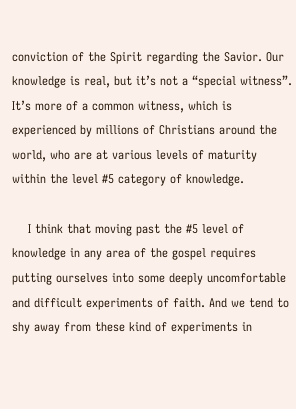conviction of the Spirit regarding the Savior. Our knowledge is real, but it’s not a “special witness”. It’s more of a common witness, which is experienced by millions of Christians around the world, who are at various levels of maturity within the level #5 category of knowledge.

    I think that moving past the #5 level of knowledge in any area of the gospel requires putting ourselves into some deeply uncomfortable and difficult experiments of faith. And we tend to shy away from these kind of experiments in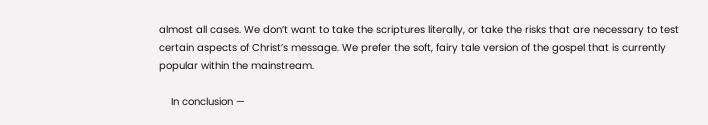almost all cases. We don’t want to take the scriptures literally, or take the risks that are necessary to test certain aspects of Christ’s message. We prefer the soft, fairy tale version of the gospel that is currently popular within the mainstream.

    In conclusion —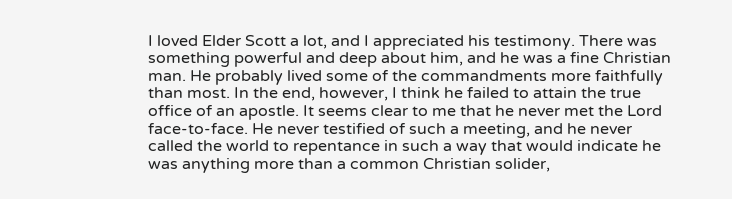I loved Elder Scott a lot, and I appreciated his testimony. There was something powerful and deep about him, and he was a fine Christian man. He probably lived some of the commandments more faithfully than most. In the end, however, I think he failed to attain the true office of an apostle. It seems clear to me that he never met the Lord face-to-face. He never testified of such a meeting, and he never called the world to repentance in such a way that would indicate he was anything more than a common Christian solider,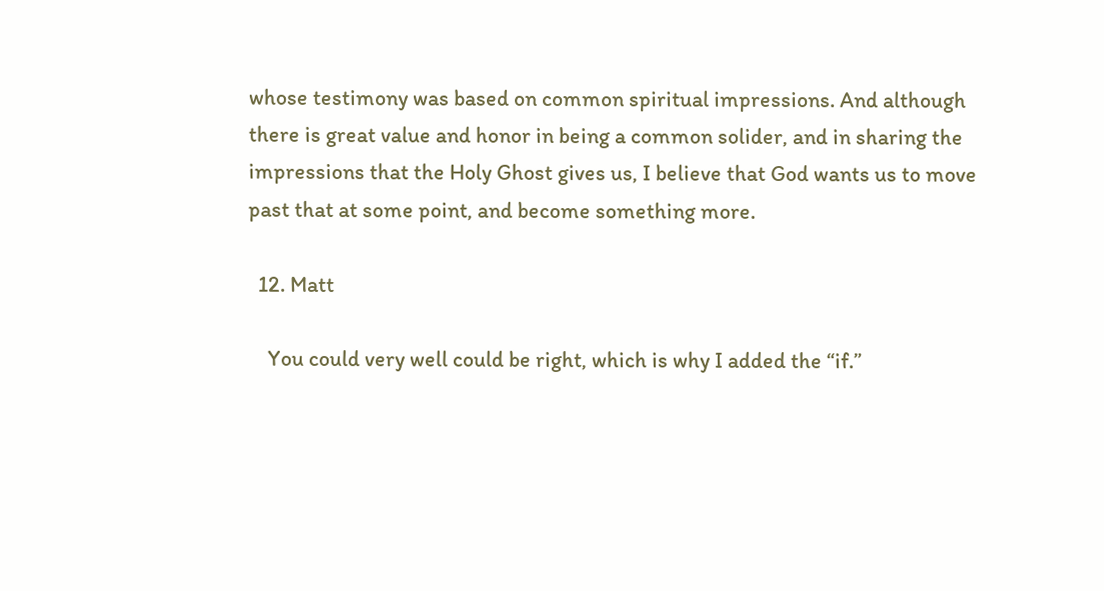whose testimony was based on common spiritual impressions. And although there is great value and honor in being a common solider, and in sharing the impressions that the Holy Ghost gives us, I believe that God wants us to move past that at some point, and become something more.

  12. Matt

    You could very well could be right, which is why I added the “if.”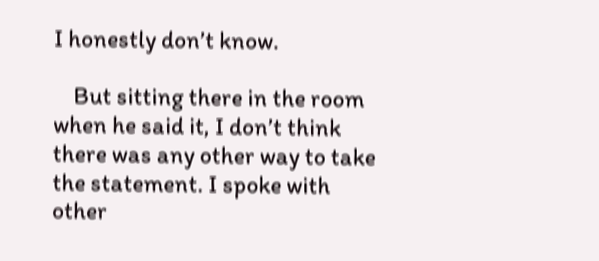I honestly don’t know.

    But sitting there in the room when he said it, I don’t think there was any other way to take the statement. I spoke with other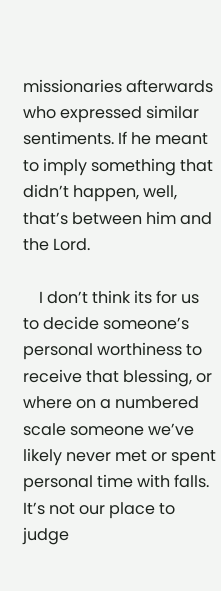missionaries afterwards who expressed similar sentiments. If he meant to imply something that didn’t happen, well, that’s between him and the Lord.

    I don’t think its for us to decide someone’s personal worthiness to receive that blessing, or where on a numbered scale someone we’ve likely never met or spent personal time with falls. It’s not our place to judge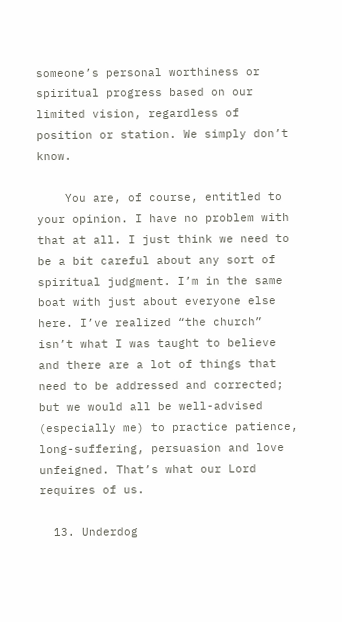someone’s personal worthiness or spiritual progress based on our limited vision, regardless of position or station. We simply don’t know.

    You are, of course, entitled to your opinion. I have no problem with that at all. I just think we need to be a bit careful about any sort of spiritual judgment. I’m in the same boat with just about everyone else here. I’ve realized “the church” isn’t what I was taught to believe and there are a lot of things that need to be addressed and corrected; but we would all be well-advised (especially me) to practice patience, long-suffering, persuasion and love unfeigned. That’s what our Lord requires of us.

  13. Underdog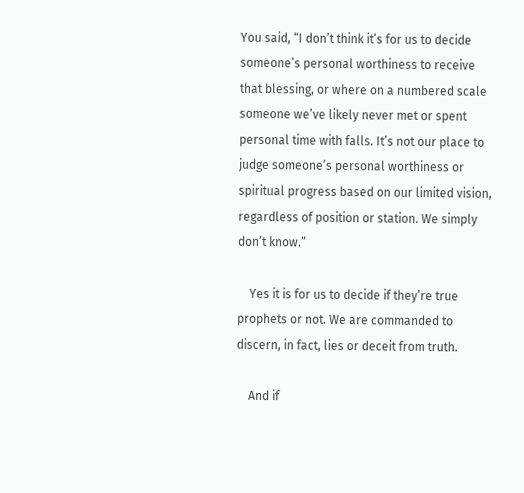You said, “I don’t think it’s for us to decide someone’s personal worthiness to receive that blessing, or where on a numbered scale someone we’ve likely never met or spent personal time with falls. It’s not our place to judge someone’s personal worthiness or spiritual progress based on our limited vision, regardless of position or station. We simply don’t know.”

    Yes it is for us to decide if they’re true prophets or not. We are commanded to discern, in fact, lies or deceit from truth.

    And if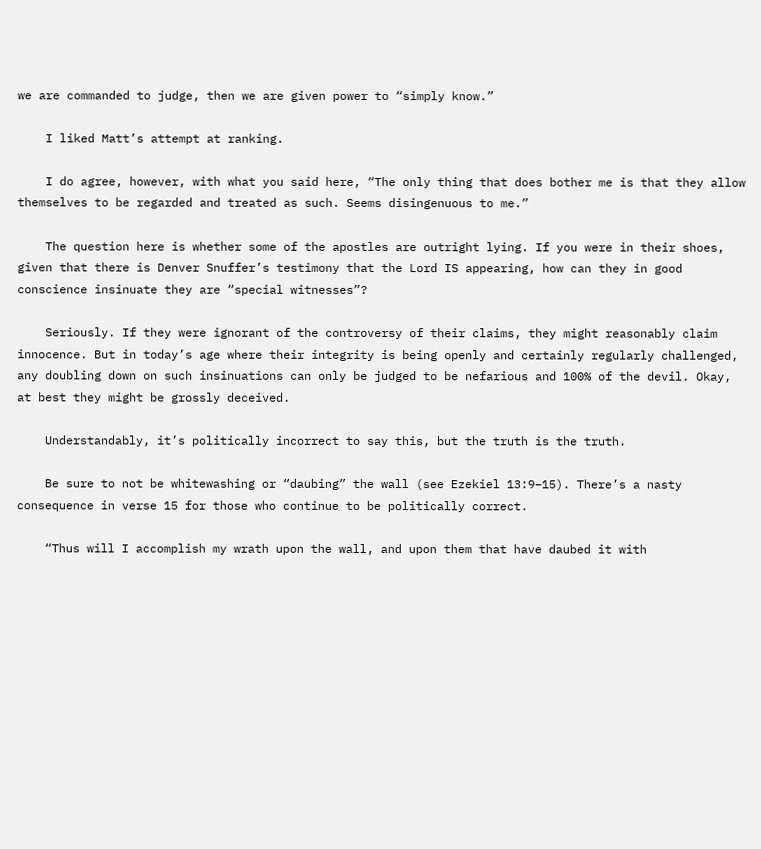we are commanded to judge, then we are given power to “simply know.”

    I liked Matt’s attempt at ranking.

    I do agree, however, with what you said here, “The only thing that does bother me is that they allow themselves to be regarded and treated as such. Seems disingenuous to me.”

    The question here is whether some of the apostles are outright lying. If you were in their shoes, given that there is Denver Snuffer’s testimony that the Lord IS appearing, how can they in good conscience insinuate they are “special witnesses”?

    Seriously. If they were ignorant of the controversy of their claims, they might reasonably claim innocence. But in today’s age where their integrity is being openly and certainly regularly challenged, any doubling down on such insinuations can only be judged to be nefarious and 100% of the devil. Okay, at best they might be grossly deceived.

    Understandably, it’s politically incorrect to say this, but the truth is the truth.

    Be sure to not be whitewashing or “daubing” the wall (see Ezekiel 13:9–15). There’s a nasty consequence in verse 15 for those who continue to be politically correct.

    “Thus will I accomplish my wrath upon the wall, and upon them that have daubed it with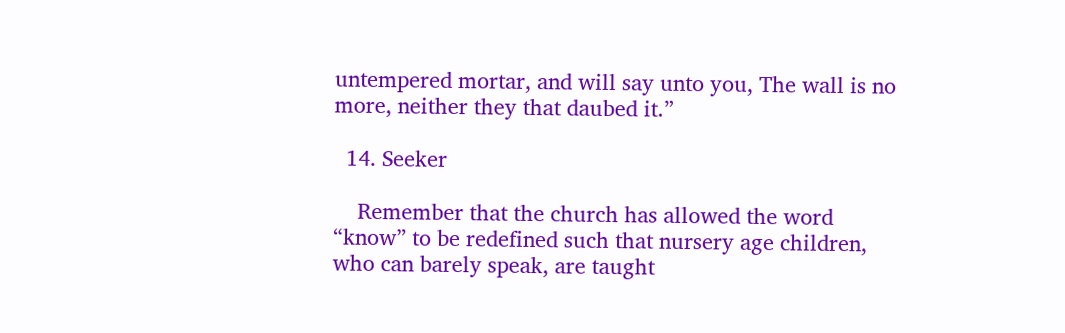untempered mortar, and will say unto you, The wall is no more, neither they that daubed it.”

  14. Seeker

    Remember that the church has allowed the word “know” to be redefined such that nursery age children, who can barely speak, are taught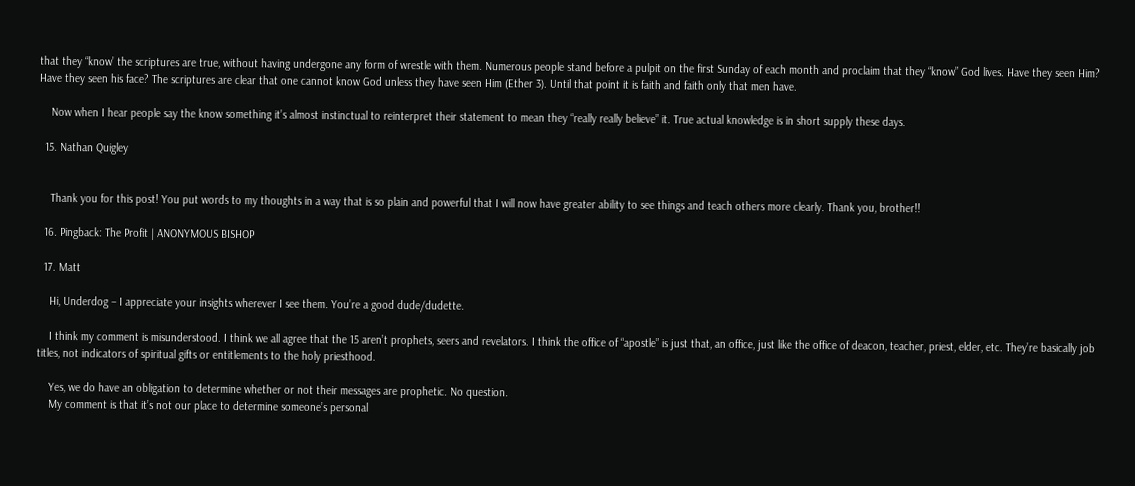that they “know’ the scriptures are true, without having undergone any form of wrestle with them. Numerous people stand before a pulpit on the first Sunday of each month and proclaim that they “know” God lives. Have they seen Him? Have they seen his face? The scriptures are clear that one cannot know God unless they have seen Him (Ether 3). Until that point it is faith and faith only that men have.

    Now when I hear people say the know something it’s almost instinctual to reinterpret their statement to mean they “really really believe” it. True actual knowledge is in short supply these days.

  15. Nathan Quigley


    Thank you for this post! You put words to my thoughts in a way that is so plain and powerful that I will now have greater ability to see things and teach others more clearly. Thank you, brother!!

  16. Pingback: The Profit | ANONYMOUS BISHOP

  17. Matt

    Hi, Underdog – I appreciate your insights wherever I see them. You’re a good dude/dudette.

    I think my comment is misunderstood. I think we all agree that the 15 aren’t prophets, seers and revelators. I think the office of “apostle” is just that, an office, just like the office of deacon, teacher, priest, elder, etc. They’re basically job titles, not indicators of spiritual gifts or entitlements to the holy priesthood.

    Yes, we do have an obligation to determine whether or not their messages are prophetic. No question.
    My comment is that it’s not our place to determine someone’s personal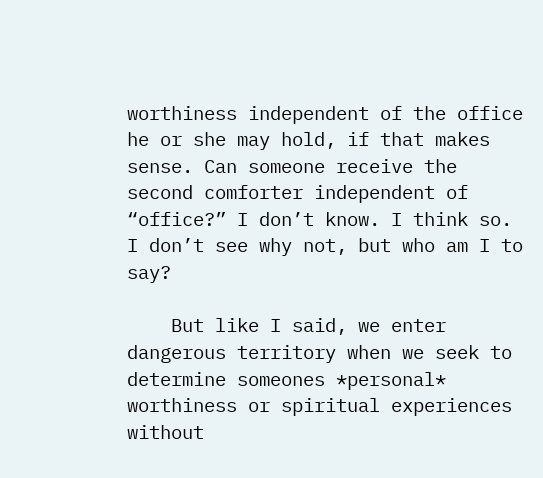worthiness independent of the office he or she may hold, if that makes sense. Can someone receive the second comforter independent of “office?” I don’t know. I think so. I don’t see why not, but who am I to say?

    But like I said, we enter dangerous territory when we seek to determine someones *personal* worthiness or spiritual experiences without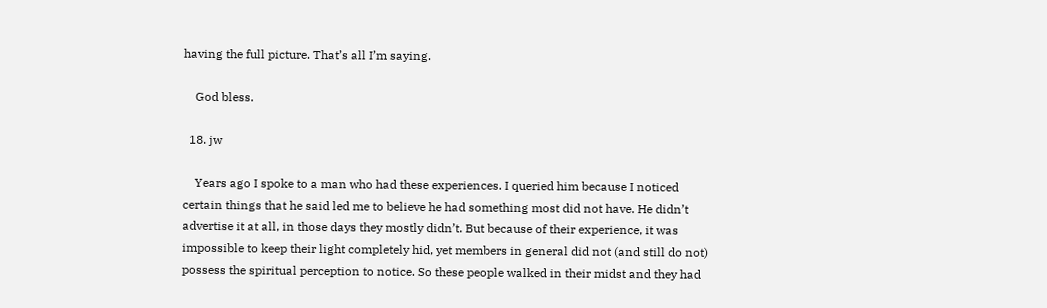having the full picture. That’s all I’m saying.

    God bless.

  18. jw

    Years ago I spoke to a man who had these experiences. I queried him because I noticed certain things that he said led me to believe he had something most did not have. He didn’t advertise it at all, in those days they mostly didn’t. But because of their experience, it was impossible to keep their light completely hid, yet members in general did not (and still do not) possess the spiritual perception to notice. So these people walked in their midst and they had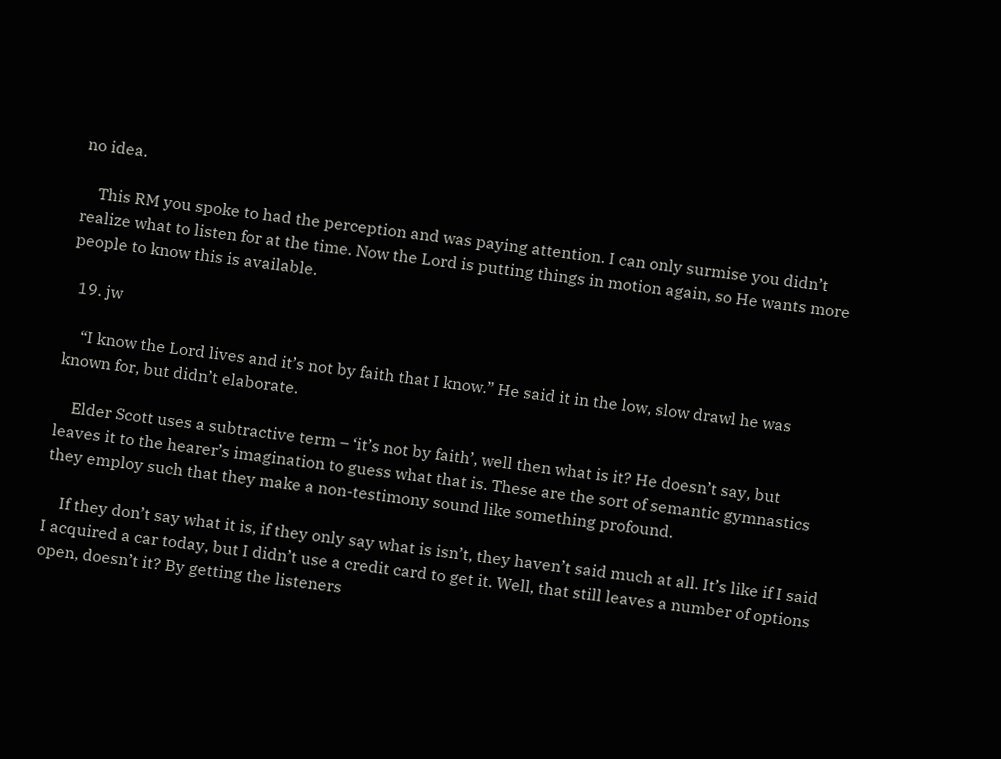no idea.

    This RM you spoke to had the perception and was paying attention. I can only surmise you didn’t realize what to listen for at the time. Now the Lord is putting things in motion again, so He wants more people to know this is available.

  19. jw

    “I know the Lord lives and it’s not by faith that I know.” He said it in the low, slow drawl he was known for, but didn’t elaborate.

    Elder Scott uses a subtractive term – ‘it’s not by faith’, well then what is it? He doesn’t say, but leaves it to the hearer’s imagination to guess what that is. These are the sort of semantic gymnastics they employ such that they make a non-testimony sound like something profound.

    If they don’t say what it is, if they only say what is isn’t, they haven’t said much at all. It’s like if I said I acquired a car today, but I didn’t use a credit card to get it. Well, that still leaves a number of options open, doesn’t it? By getting the listeners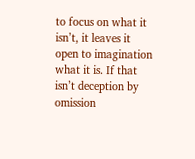to focus on what it isn’t, it leaves it open to imagination what it is. If that isn’t deception by omission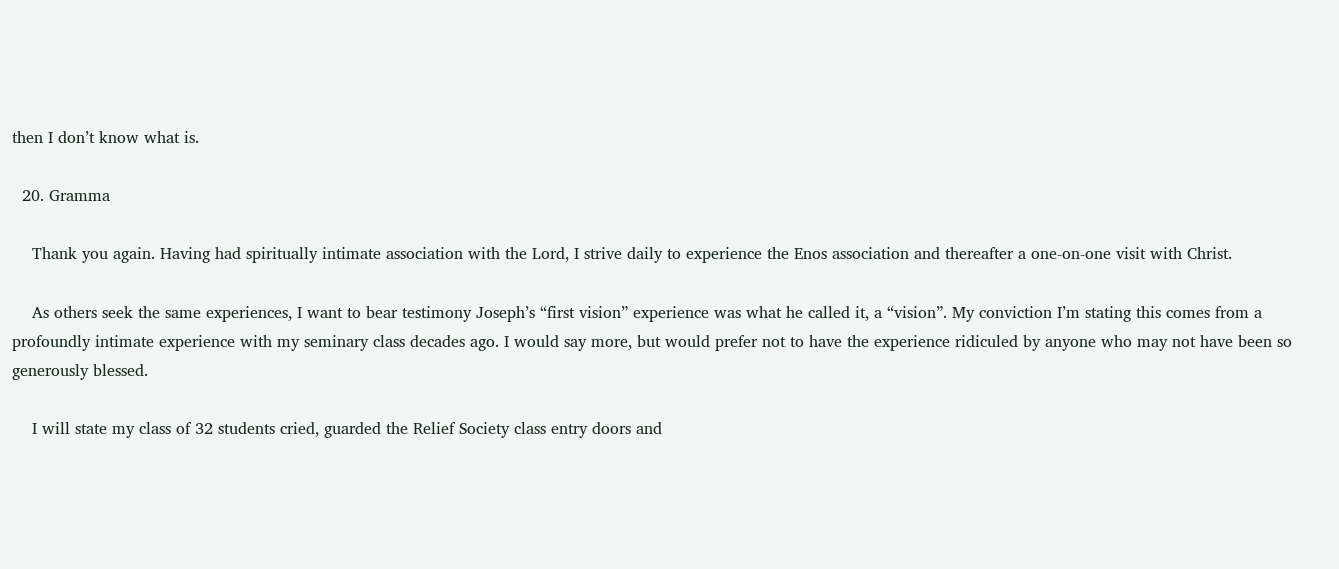then I don’t know what is.

  20. Gramma

    Thank you again. Having had spiritually intimate association with the Lord, I strive daily to experience the Enos association and thereafter a one-on-one visit with Christ.

    As others seek the same experiences, I want to bear testimony Joseph’s “first vision” experience was what he called it, a “vision”. My conviction I’m stating this comes from a profoundly intimate experience with my seminary class decades ago. I would say more, but would prefer not to have the experience ridiculed by anyone who may not have been so generously blessed.

    I will state my class of 32 students cried, guarded the Relief Society class entry doors and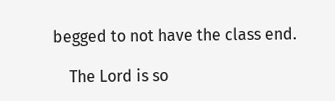begged to not have the class end.

    The Lord is so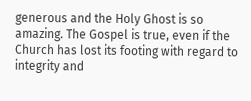generous and the Holy Ghost is so amazing. The Gospel is true, even if the Church has lost its footing with regard to integrity and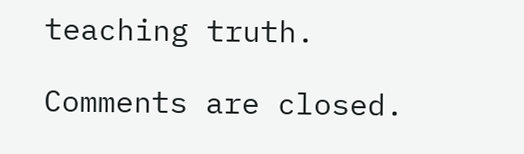teaching truth.

Comments are closed.